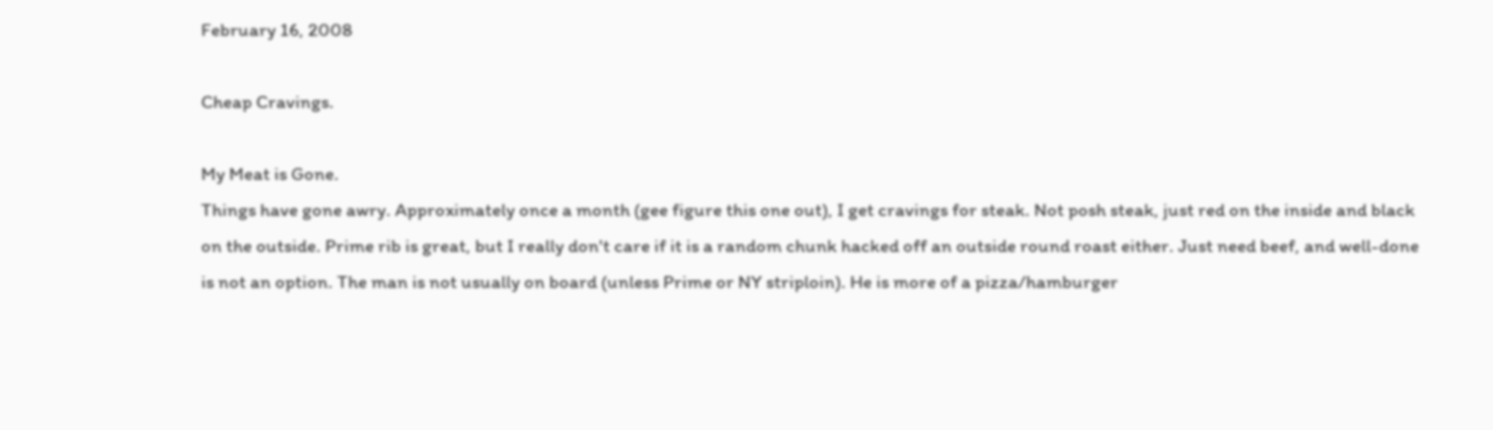February 16, 2008

Cheap Cravings.

My Meat is Gone.
Things have gone awry. Approximately once a month (gee figure this one out), I get cravings for steak. Not posh steak, just red on the inside and black on the outside. Prime rib is great, but I really don't care if it is a random chunk hacked off an outside round roast either. Just need beef, and well-done is not an option. The man is not usually on board (unless Prime or NY striploin). He is more of a pizza/hamburger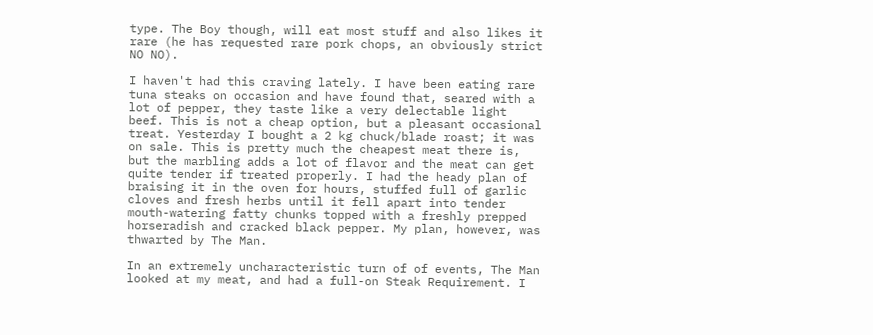type. The Boy though, will eat most stuff and also likes it rare (he has requested rare pork chops, an obviously strict NO NO).

I haven't had this craving lately. I have been eating rare tuna steaks on occasion and have found that, seared with a lot of pepper, they taste like a very delectable light beef. This is not a cheap option, but a pleasant occasional treat. Yesterday I bought a 2 kg chuck/blade roast; it was on sale. This is pretty much the cheapest meat there is, but the marbling adds a lot of flavor and the meat can get quite tender if treated properly. I had the heady plan of braising it in the oven for hours, stuffed full of garlic cloves and fresh herbs until it fell apart into tender mouth-watering fatty chunks topped with a freshly prepped horseradish and cracked black pepper. My plan, however, was thwarted by The Man.

In an extremely uncharacteristic turn of of events, The Man looked at my meat, and had a full-on Steak Requirement. I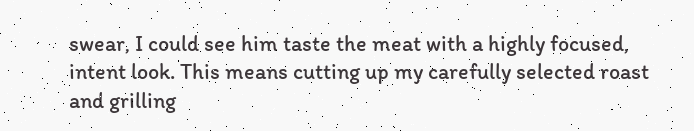swear, I could see him taste the meat with a highly focused, intent look. This means cutting up my carefully selected roast and grilling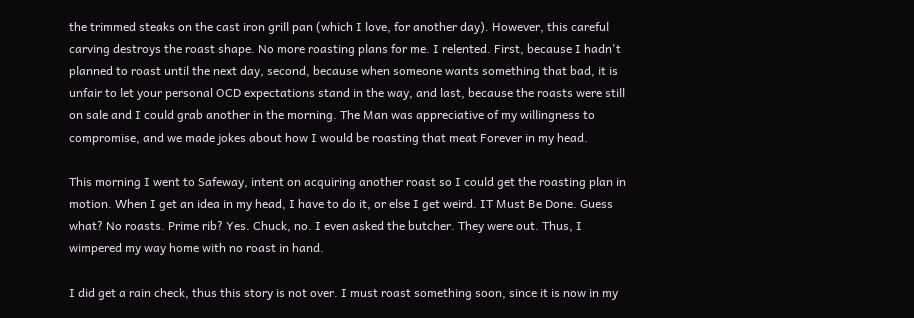the trimmed steaks on the cast iron grill pan (which I love, for another day). However, this careful carving destroys the roast shape. No more roasting plans for me. I relented. First, because I hadn't planned to roast until the next day, second, because when someone wants something that bad, it is unfair to let your personal OCD expectations stand in the way, and last, because the roasts were still on sale and I could grab another in the morning. The Man was appreciative of my willingness to compromise, and we made jokes about how I would be roasting that meat Forever in my head.

This morning I went to Safeway, intent on acquiring another roast so I could get the roasting plan in motion. When I get an idea in my head, I have to do it, or else I get weird. IT Must Be Done. Guess what? No roasts. Prime rib? Yes. Chuck, no. I even asked the butcher. They were out. Thus, I wimpered my way home with no roast in hand.

I did get a rain check, thus this story is not over. I must roast something soon, since it is now in my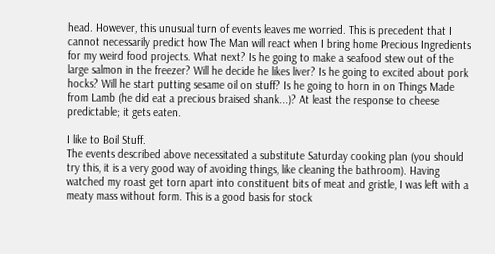head. However, this unusual turn of events leaves me worried. This is precedent that I cannot necessarily predict how The Man will react when I bring home Precious Ingredients for my weird food projects. What next? Is he going to make a seafood stew out of the large salmon in the freezer? Will he decide he likes liver? Is he going to excited about pork hocks? Will he start putting sesame oil on stuff? Is he going to horn in on Things Made from Lamb (he did eat a precious braised shank...)? At least the response to cheese predictable; it gets eaten.

I like to Boil Stuff.
The events described above necessitated a substitute Saturday cooking plan (you should try this, it is a very good way of avoiding things, like cleaning the bathroom). Having watched my roast get torn apart into constituent bits of meat and gristle, I was left with a meaty mass without form. This is a good basis for stock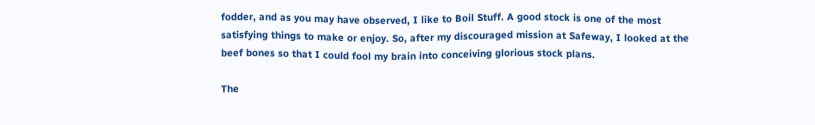fodder, and as you may have observed, I like to Boil Stuff. A good stock is one of the most satisfying things to make or enjoy. So, after my discouraged mission at Safeway, I looked at the beef bones so that I could fool my brain into conceiving glorious stock plans.

The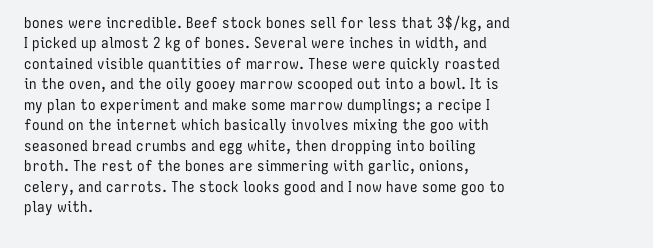bones were incredible. Beef stock bones sell for less that 3$/kg, and I picked up almost 2 kg of bones. Several were inches in width, and contained visible quantities of marrow. These were quickly roasted in the oven, and the oily gooey marrow scooped out into a bowl. It is my plan to experiment and make some marrow dumplings; a recipe I found on the internet which basically involves mixing the goo with seasoned bread crumbs and egg white, then dropping into boiling broth. The rest of the bones are simmering with garlic, onions, celery, and carrots. The stock looks good and I now have some goo to play with.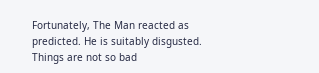Fortunately, The Man reacted as predicted. He is suitably disgusted. Things are not so bad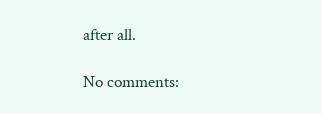after all.

No comments: